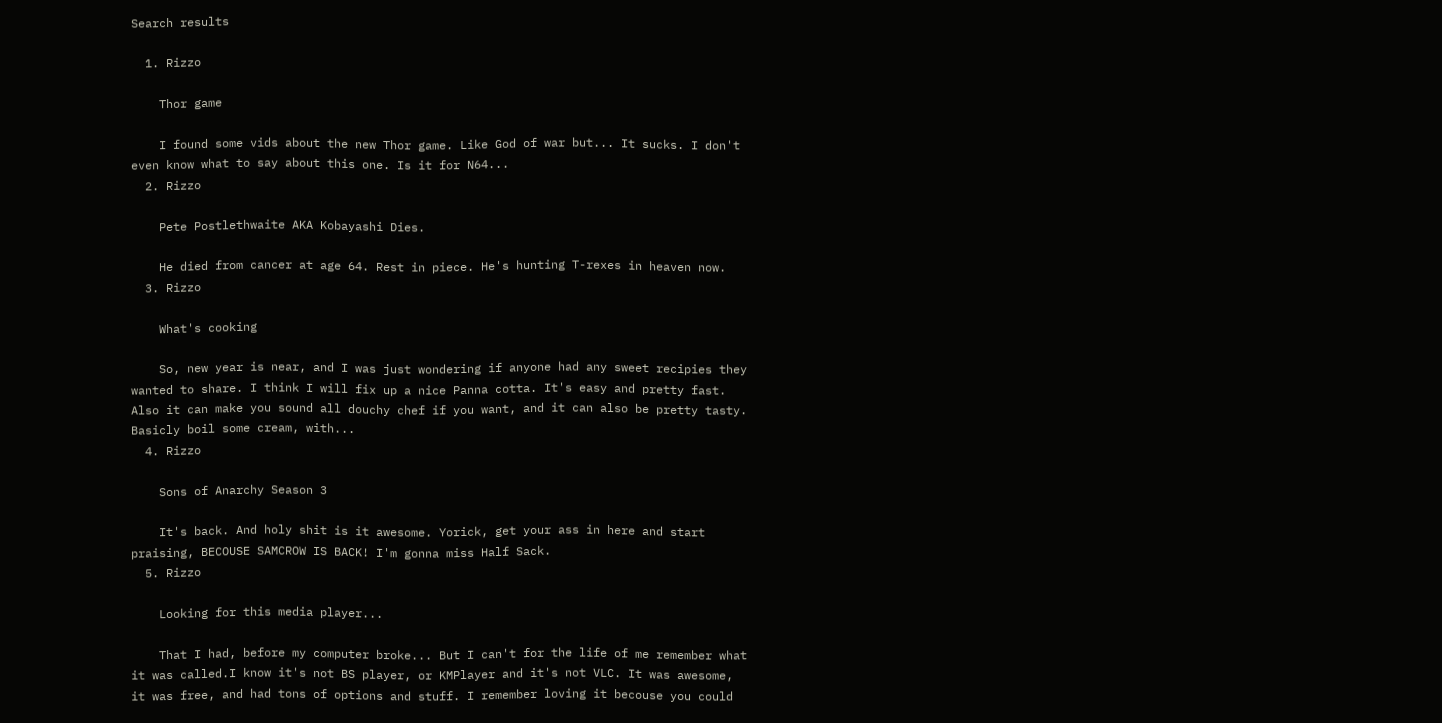Search results

  1. Rizzo

    Thor game

    I found some vids about the new Thor game. Like God of war but... It sucks. I don't even know what to say about this one. Is it for N64...
  2. Rizzo

    Pete Postlethwaite AKA Kobayashi Dies.

    He died from cancer at age 64. Rest in piece. He's hunting T-rexes in heaven now.
  3. Rizzo

    What's cooking

    So, new year is near, and I was just wondering if anyone had any sweet recipies they wanted to share. I think I will fix up a nice Panna cotta. It's easy and pretty fast. Also it can make you sound all douchy chef if you want, and it can also be pretty tasty. Basicly boil some cream, with...
  4. Rizzo

    Sons of Anarchy Season 3

    It's back. And holy shit is it awesome. Yorick, get your ass in here and start praising, BECOUSE SAMCROW IS BACK! I'm gonna miss Half Sack.
  5. Rizzo

    Looking for this media player...

    That I had, before my computer broke... But I can't for the life of me remember what it was called.I know it's not BS player, or KMPlayer and it's not VLC. It was awesome, it was free, and had tons of options and stuff. I remember loving it becouse you could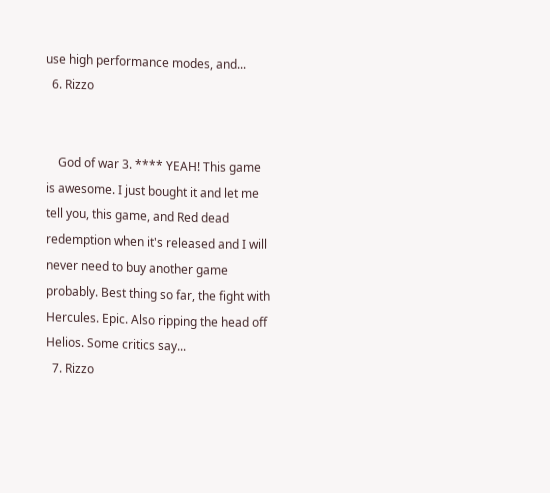use high performance modes, and...
  6. Rizzo


    God of war 3. **** YEAH! This game is awesome. I just bought it and let me tell you, this game, and Red dead redemption when it's released and I will never need to buy another game probably. Best thing so far, the fight with Hercules. Epic. Also ripping the head off Helios. Some critics say...
  7. Rizzo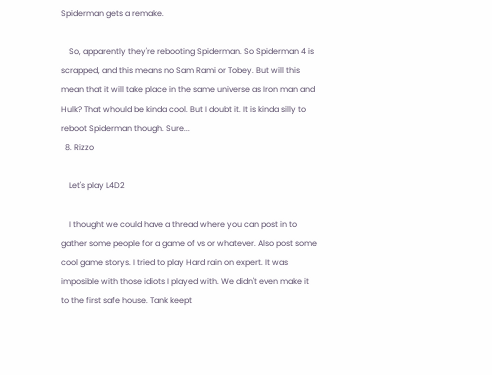Spiderman gets a remake.

    So, apparently they're rebooting Spiderman. So Spiderman 4 is scrapped, and this means no Sam Rami or Tobey. But will this mean that it will take place in the same universe as Iron man and Hulk? That whould be kinda cool. But I doubt it. It is kinda silly to reboot Spiderman though. Sure...
  8. Rizzo

    Let's play L4D2

    I thought we could have a thread where you can post in to gather some people for a game of vs or whatever. Also post some cool game storys. I tried to play Hard rain on expert. It was imposible with those idiots I played with. We didn't even make it to the first safe house. Tank keept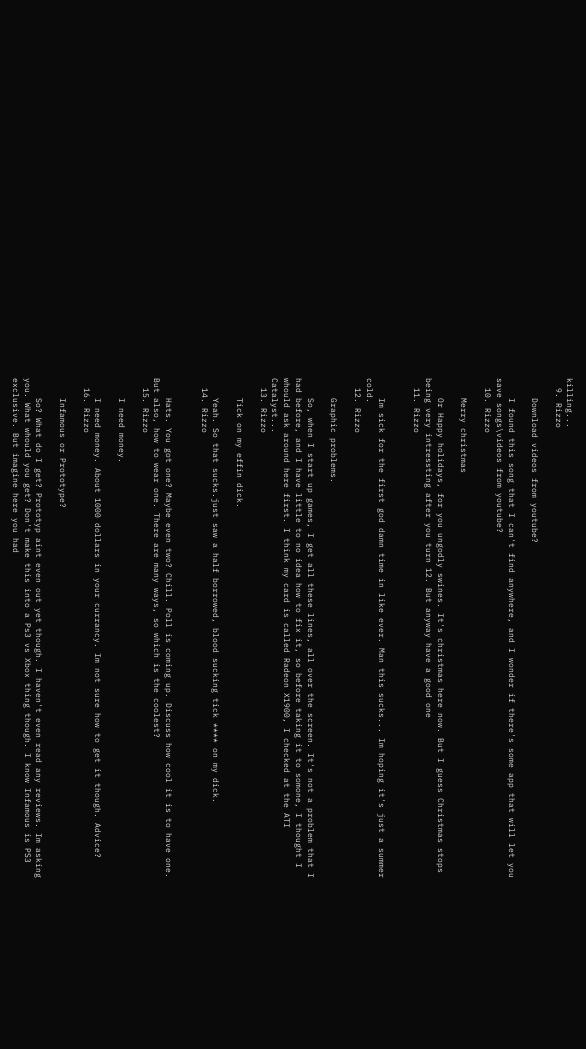killing...
  9. Rizzo

    Download videos from youtube?

    I found this song that I can't find anywhere, and I wonder if there's some app that will let you save songs\videos from youtube?
  10. Rizzo

    Merry christmas

    Or Happy holidays, for you ungodly swines. It's christmas here now. But I guess Christmas stops being very intressting after you turn 12. But anyway have a good one
  11. Rizzo


    Im sick for the first god damn time in like ever. Man this sucks... Im hoping it's just a summer cold.
  12. Rizzo

    Graphic problems.

    So, when I start up games, I get all these lines, all over the screen. It's not a problem that I had before, and I have little to no idea how to fix it, so before taking it to somone, I thought I whould ask around here first. I think my card is called Radeon X1900, I checked at the ATI Catalyst...
  13. Rizzo

    Tick on my effin dick.

    Yeah. So that sucks.just saw a half borrowed, blood sucking tick **** on my dick.
  14. Rizzo


    Hats. You got one? Maybe even two? Chill. Poll is coming up. Discuss how cool it is to have one. But also, how to wear one. There are many ways, so which is the coolest?
  15. Rizzo

    I need money.

    I need money. About 1000 dollars in your currancy. Im not sure how to get it though. Advice?
  16. Rizzo

    Infamous or Prototype?

    So? What do I get? Prototyp aint even out yet though. I haven't even read any reviews. Im asking you. What whould you get? Don't make this into a Ps3 vs Xbox thing though. I know Infamous is PS3 exclusive. But imagine here you had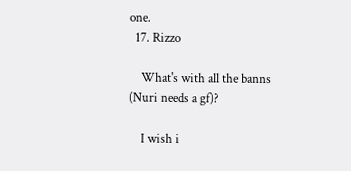one.
  17. Rizzo

    What's with all the banns (Nuri needs a gf)?

    I wish i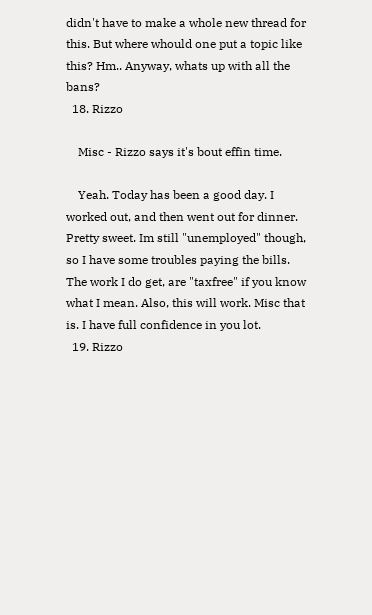didn't have to make a whole new thread for this. But where whould one put a topic like this? Hm.. Anyway, whats up with all the bans?
  18. Rizzo

    Misc - Rizzo says it's bout effin time.

    Yeah. Today has been a good day. I worked out, and then went out for dinner. Pretty sweet. Im still "unemployed" though, so I have some troubles paying the bills. The work I do get, are "taxfree" if you know what I mean. Also, this will work. Misc that is. I have full confidence in you lot.
  19. Rizzo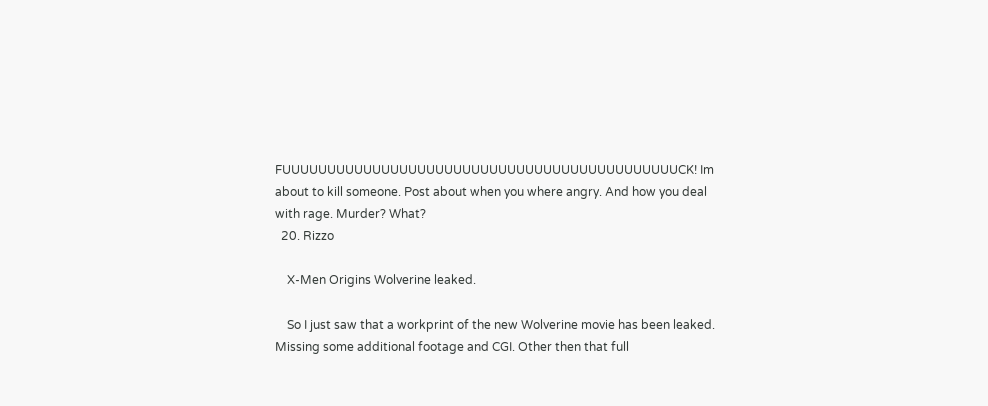FUUUUUUUUUUUUUUUUUUUUUUUUUUUUUUUUUUUUUUUUUUUUCK! Im about to kill someone. Post about when you where angry. And how you deal with rage. Murder? What?
  20. Rizzo

    X-Men Origins Wolverine leaked.

    So I just saw that a workprint of the new Wolverine movie has been leaked. Missing some additional footage and CGI. Other then that full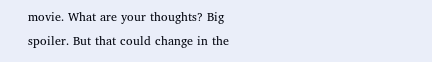movie. What are your thoughts? Big spoiler. But that could change in the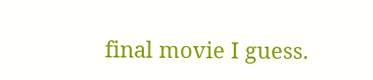final movie I guess.